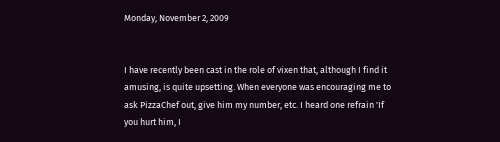Monday, November 2, 2009


I have recently been cast in the role of vixen that, although I find it amusing, is quite upsetting. When everyone was encouraging me to ask PizzaChef out, give him my number, etc. I heard one refrain 'If you hurt him, I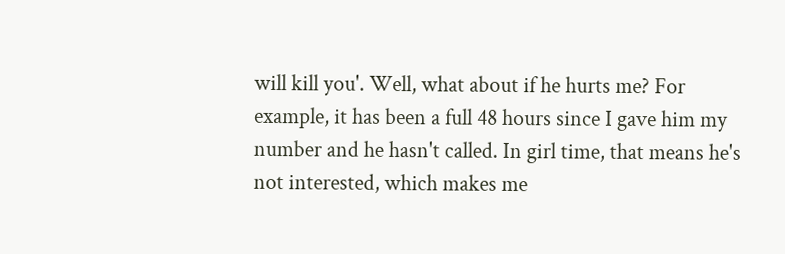will kill you'. Well, what about if he hurts me? For example, it has been a full 48 hours since I gave him my number and he hasn't called. In girl time, that means he's not interested, which makes me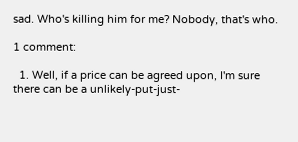sad. Who's killing him for me? Nobody, that's who.

1 comment:

  1. Well, if a price can be agreed upon, I'm sure there can be a unlikely-put-just-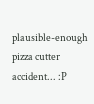plausible-enough pizza cutter accident... :P